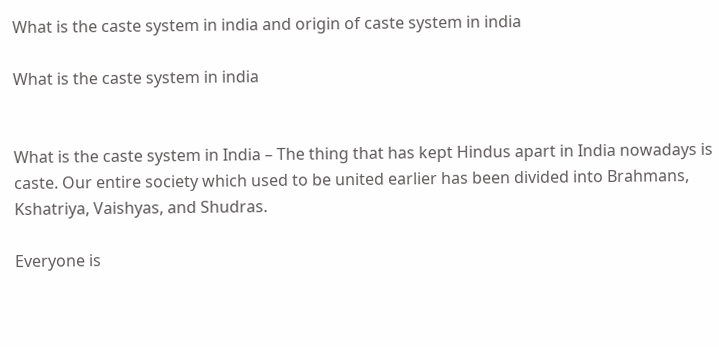What is the caste system in india and origin of caste system in india

What is the caste system in india


What is the caste system in India – The thing that has kept Hindus apart in India nowadays is caste. Our entire society which used to be united earlier has been divided into Brahmans, Kshatriya, Vaishyas, and Shudras.

Everyone is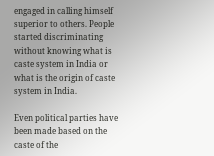engaged in calling himself superior to others. People started discriminating without knowing what is caste system in India or what is the origin of caste system in India.

Even political parties have been made based on the caste of the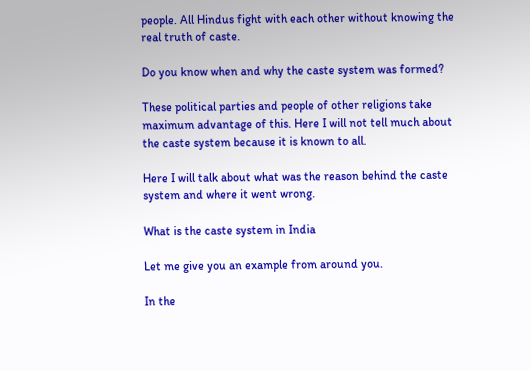people. All Hindus fight with each other without knowing the real truth of caste.

Do you know when and why the caste system was formed?

These political parties and people of other religions take maximum advantage of this. Here I will not tell much about the caste system because it is known to all.

Here I will talk about what was the reason behind the caste system and where it went wrong.

What is the caste system in India

Let me give you an example from around you.

In the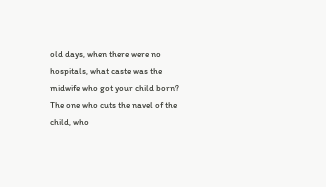old days, when there were no hospitals, what caste was the midwife who got your child born?
The one who cuts the navel of the child, who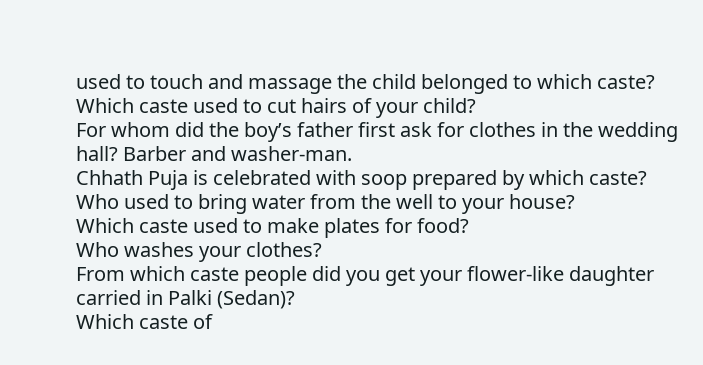used to touch and massage the child belonged to which caste?
Which caste used to cut hairs of your child?
For whom did the boy’s father first ask for clothes in the wedding hall? Barber and washer-man.
Chhath Puja is celebrated with soop prepared by which caste?
Who used to bring water from the well to your house?
Which caste used to make plates for food?
Who washes your clothes?
From which caste people did you get your flower-like daughter carried in Palki (Sedan)?
Which caste of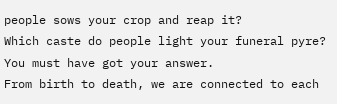people sows your crop and reap it?
Which caste do people light your funeral pyre?
You must have got your answer.
From birth to death, we are connected to each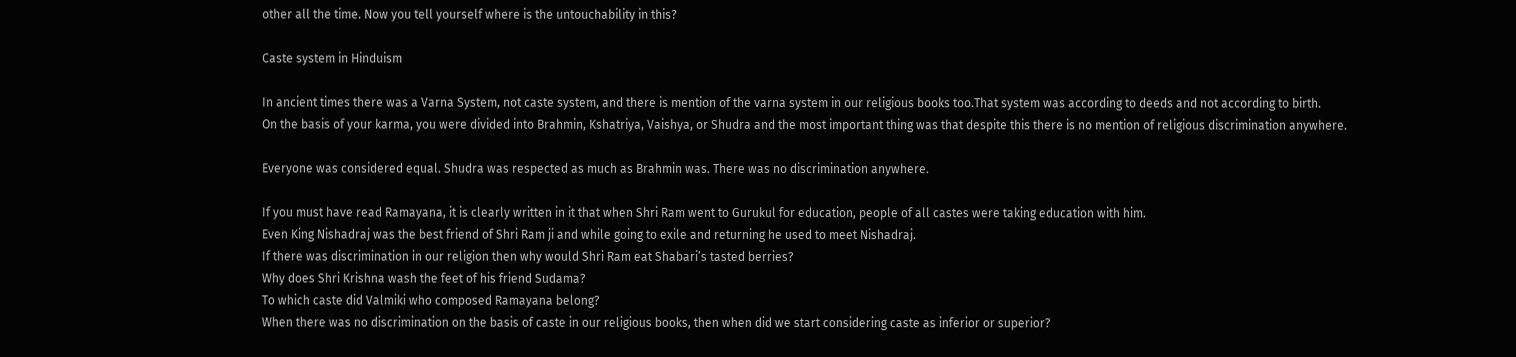other all the time. Now you tell yourself where is the untouchability in this?

Caste system in Hinduism

In ancient times there was a Varna System, not caste system, and there is mention of the varna system in our religious books too.That system was according to deeds and not according to birth.
On the basis of your karma, you were divided into Brahmin, Kshatriya, Vaishya, or Shudra and the most important thing was that despite this there is no mention of religious discrimination anywhere.

Everyone was considered equal. Shudra was respected as much as Brahmin was. There was no discrimination anywhere.

If you must have read Ramayana, it is clearly written in it that when Shri Ram went to Gurukul for education, people of all castes were taking education with him.
Even King Nishadraj was the best friend of Shri Ram ji and while going to exile and returning he used to meet Nishadraj.
If there was discrimination in our religion then why would Shri Ram eat Shabari’s tasted berries?
Why does Shri Krishna wash the feet of his friend Sudama?
To which caste did Valmiki who composed Ramayana belong?
When there was no discrimination on the basis of caste in our religious books, then when did we start considering caste as inferior or superior?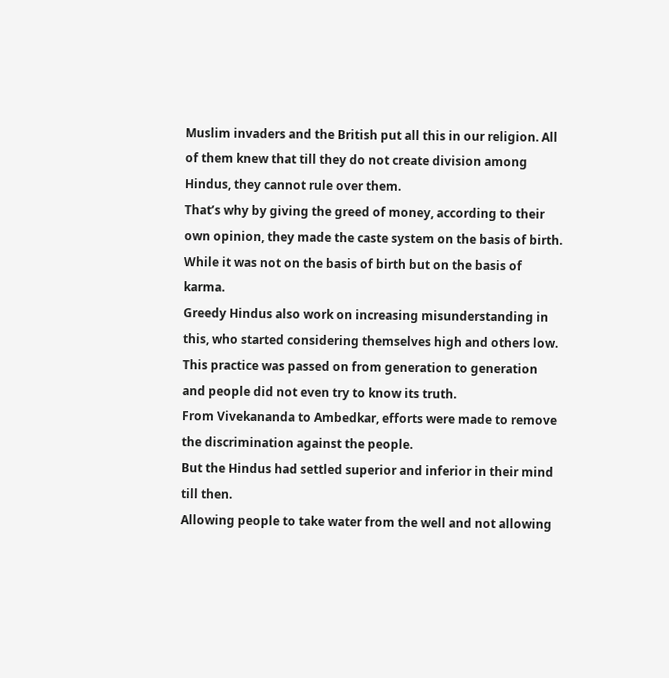Muslim invaders and the British put all this in our religion. All of them knew that till they do not create division among Hindus, they cannot rule over them.
That’s why by giving the greed of money, according to their own opinion, they made the caste system on the basis of birth.
While it was not on the basis of birth but on the basis of karma.
Greedy Hindus also work on increasing misunderstanding in this, who started considering themselves high and others low.
This practice was passed on from generation to generation and people did not even try to know its truth.
From Vivekananda to Ambedkar, efforts were made to remove the discrimination against the people.
But the Hindus had settled superior and inferior in their mind till then.
Allowing people to take water from the well and not allowing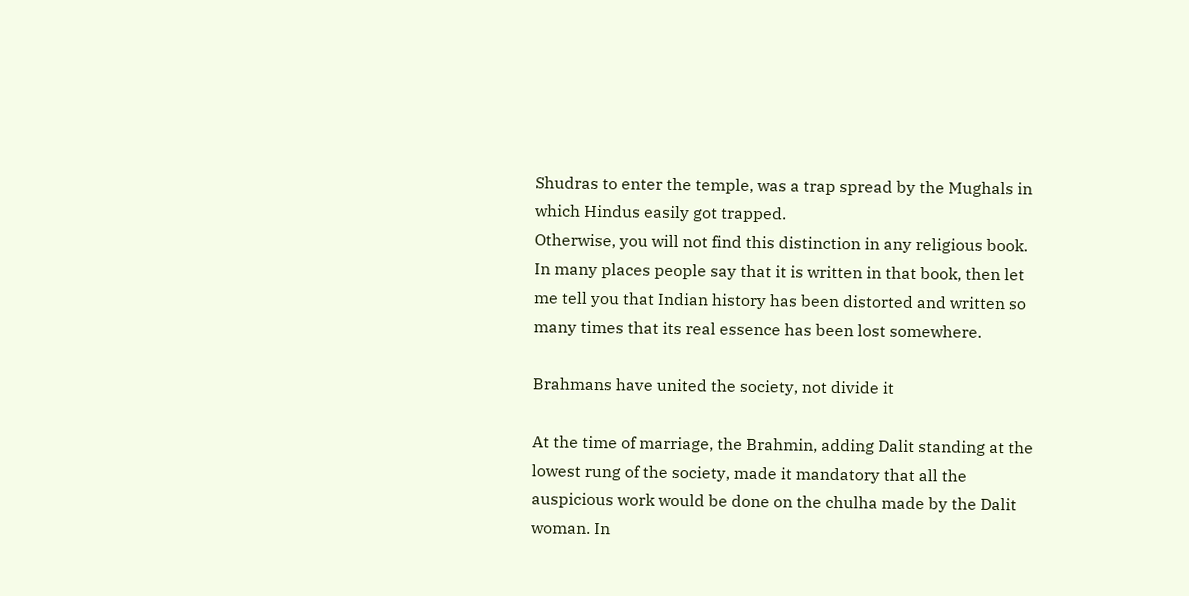Shudras to enter the temple, was a trap spread by the Mughals in which Hindus easily got trapped.
Otherwise, you will not find this distinction in any religious book.
In many places people say that it is written in that book, then let me tell you that Indian history has been distorted and written so many times that its real essence has been lost somewhere.

Brahmans have united the society, not divide it

At the time of marriage, the Brahmin, adding Dalit standing at the lowest rung of the society, made it mandatory that all the auspicious work would be done on the chulha made by the Dalit woman. In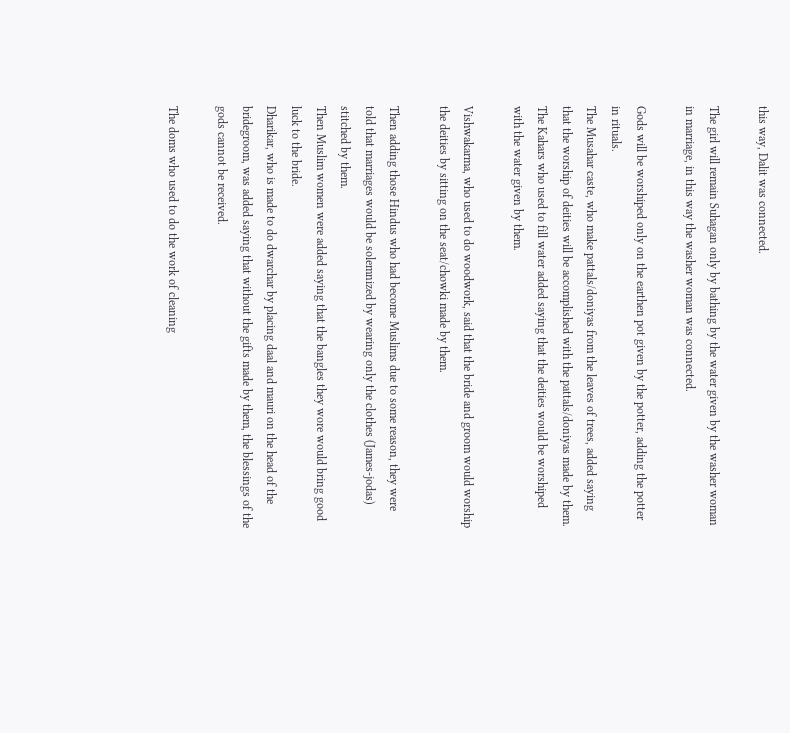this way, Dalit was connected.

The girl will remain Suhagan only by bathing by the water given by the washer woman in marriage, in this way the washer woman was connected.

Gods will be worshiped only on the earthen pot given by the potter, adding the potter in rituals.
The Musahar caste, who make pattals/doniyas from the leaves of trees, added saying that the worship of deities will be accomplished with the pattals/doniyas made by them.
The Kahars who used to fill water added saying that the deities would be worshiped with the water given by them.

Vishwakarma, who used to do woodwork, said that the bride and groom would worship the deities by sitting on the seat/chowki made by them.

Then adding those Hindus who had become Muslims due to some reason, they were told that marriages would be solemnized by wearing only the clothes (James-jodas) stitched by them.
Then Muslim women were added saying that the bangles they wore would bring good luck to the bride.
Dharikar, who is made to do dwarchar by placing daal and mauri on the head of the bridegroom, was added saying that without the gifts made by them, the blessings of the gods cannot be received.

The doms who used to do the work of cleaning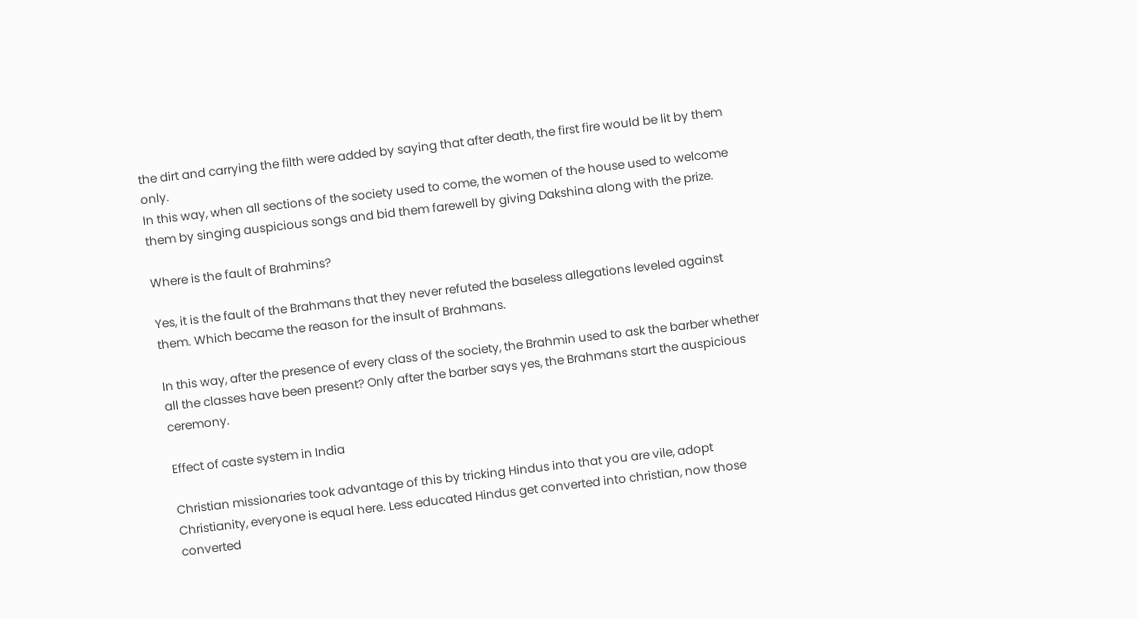the dirt and carrying the filth were added by saying that after death, the first fire would be lit by them only.
In this way, when all sections of the society used to come, the women of the house used to welcome them by singing auspicious songs and bid them farewell by giving Dakshina along with the prize.

Where is the fault of Brahmins?

Yes, it is the fault of the Brahmans that they never refuted the baseless allegations leveled against them. Which became the reason for the insult of Brahmans.

In this way, after the presence of every class of the society, the Brahmin used to ask the barber whether all the classes have been present? Only after the barber says yes, the Brahmans start the auspicious ceremony.

Effect of caste system in India

Christian missionaries took advantage of this by tricking Hindus into that you are vile, adopt Christianity, everyone is equal here. Less educated Hindus get converted into christian, now those converted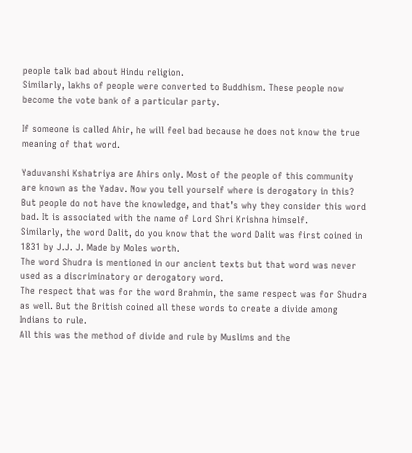people talk bad about Hindu religion.
Similarly, lakhs of people were converted to Buddhism. These people now become the vote bank of a particular party.

If someone is called Ahir, he will feel bad because he does not know the true meaning of that word.

Yaduvanshi Kshatriya are Ahirs only. Most of the people of this community are known as the Yadav. Now you tell yourself where is derogatory in this?
But people do not have the knowledge, and that’s why they consider this word bad. It is associated with the name of Lord Shri Krishna himself.
Similarly, the word Dalit, do you know that the word Dalit was first coined in 1831 by J.J. J. Made by Moles worth.
The word Shudra is mentioned in our ancient texts but that word was never used as a discriminatory or derogatory word.
The respect that was for the word Brahmin, the same respect was for Shudra as well. But the British coined all these words to create a divide among Indians to rule.
All this was the method of divide and rule by Muslims and the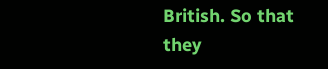British. So that they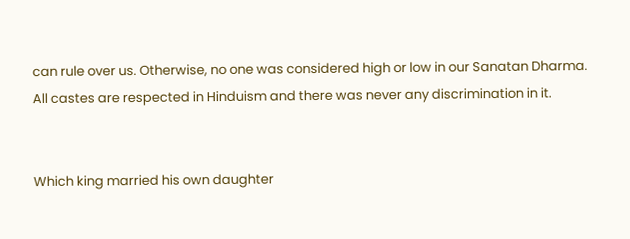can rule over us. Otherwise, no one was considered high or low in our Sanatan Dharma.
All castes are respected in Hinduism and there was never any discrimination in it.


Which king married his own daughter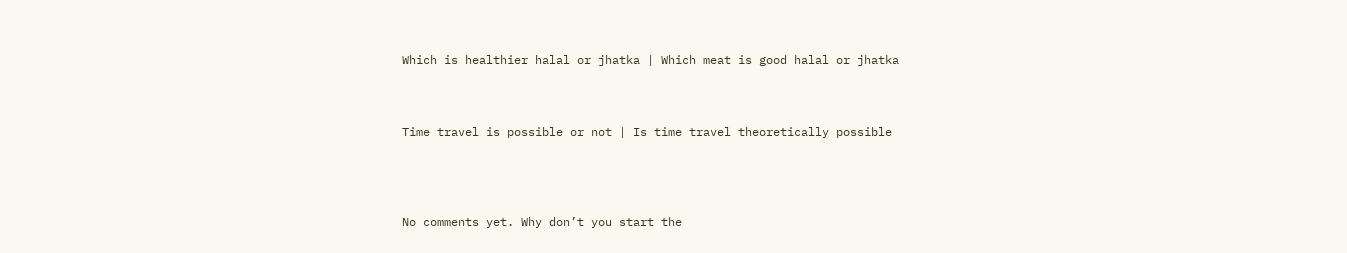Which is healthier halal or jhatka | Which meat is good halal or jhatka



Time travel is possible or not | Is time travel theoretically possible




No comments yet. Why don’t you start the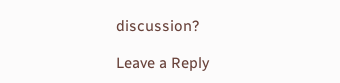discussion?

Leave a Reply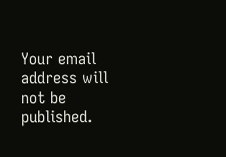Your email address will not be published.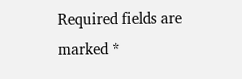Required fields are marked *